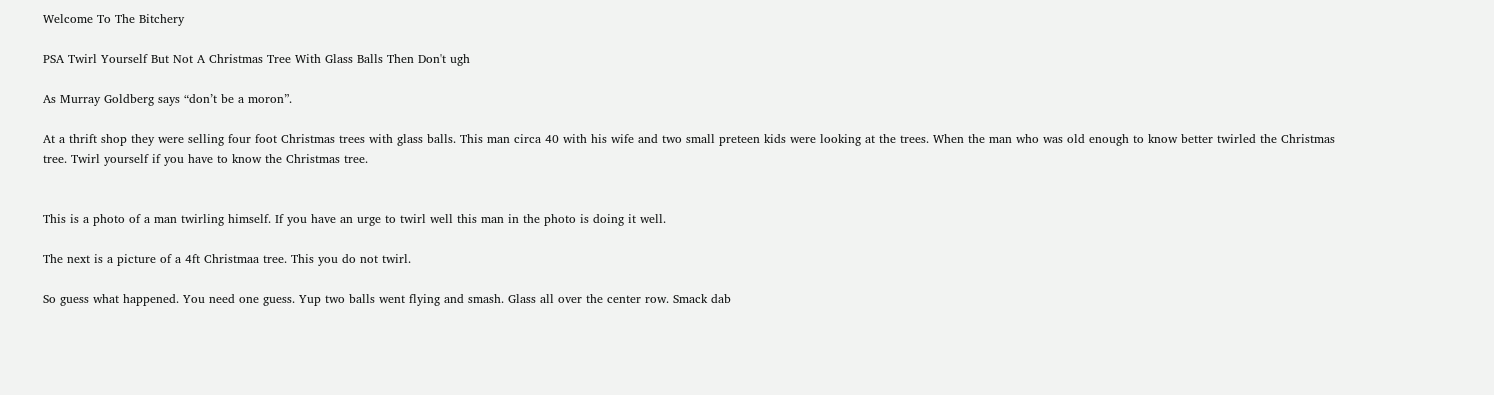Welcome To The Bitchery

PSA Twirl Yourself But Not A Christmas Tree With Glass Balls Then Don't ugh

As Murray Goldberg says “don’t be a moron”.

At a thrift shop they were selling four foot Christmas trees with glass balls. This man circa 40 with his wife and two small preteen kids were looking at the trees. When the man who was old enough to know better twirled the Christmas tree. Twirl yourself if you have to know the Christmas tree.


This is a photo of a man twirling himself. If you have an urge to twirl well this man in the photo is doing it well.

The next is a picture of a 4ft Christmaa tree. This you do not twirl.

So guess what happened. You need one guess. Yup two balls went flying and smash. Glass all over the center row. Smack dab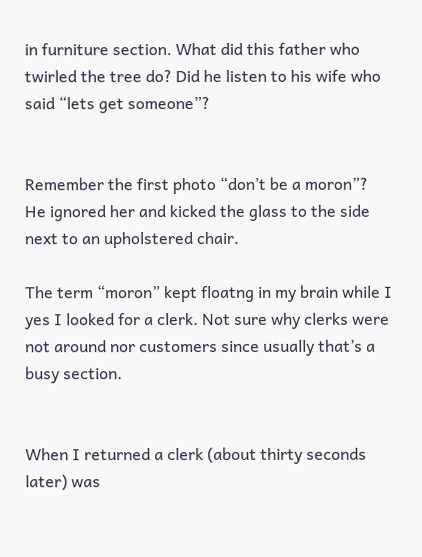in furniture section. What did this father who twirled the tree do? Did he listen to his wife who said “lets get someone”?


Remember the first photo “don’t be a moron”? He ignored her and kicked the glass to the side next to an upholstered chair.

The term “moron” kept floatng in my brain while I yes I looked for a clerk. Not sure why clerks were not around nor customers since usually that’s a busy section.


When I returned a clerk (about thirty seconds later) was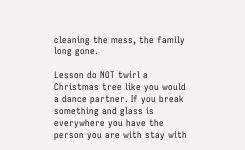cleaning the mess, the family long gone.

Lesson do NOT twirl a Christmas tree like you would a dance partner. If you break something and glass is everywhere you have the person you are with stay with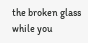the broken glass while you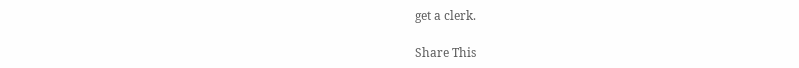get a clerk.

Share This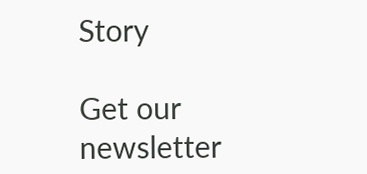Story

Get our newsletter